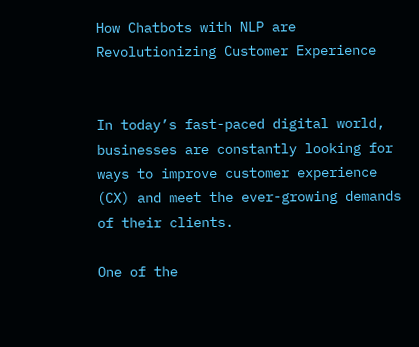How Chatbots with NLP are Revolutionizing Customer Experience


In today’s fast-paced digital world, businesses are constantly looking for ways to improve customer experience (CX) and meet the ever-growing demands of their clients.

One of the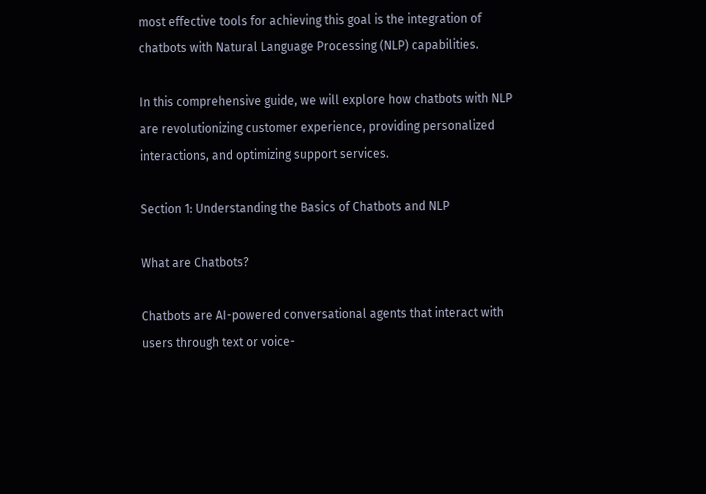most effective tools for achieving this goal is the integration of chatbots with Natural Language Processing (NLP) capabilities.

In this comprehensive guide, we will explore how chatbots with NLP are revolutionizing customer experience, providing personalized interactions, and optimizing support services.

Section 1: Understanding the Basics of Chatbots and NLP

What are Chatbots?

Chatbots are AI-powered conversational agents that interact with users through text or voice-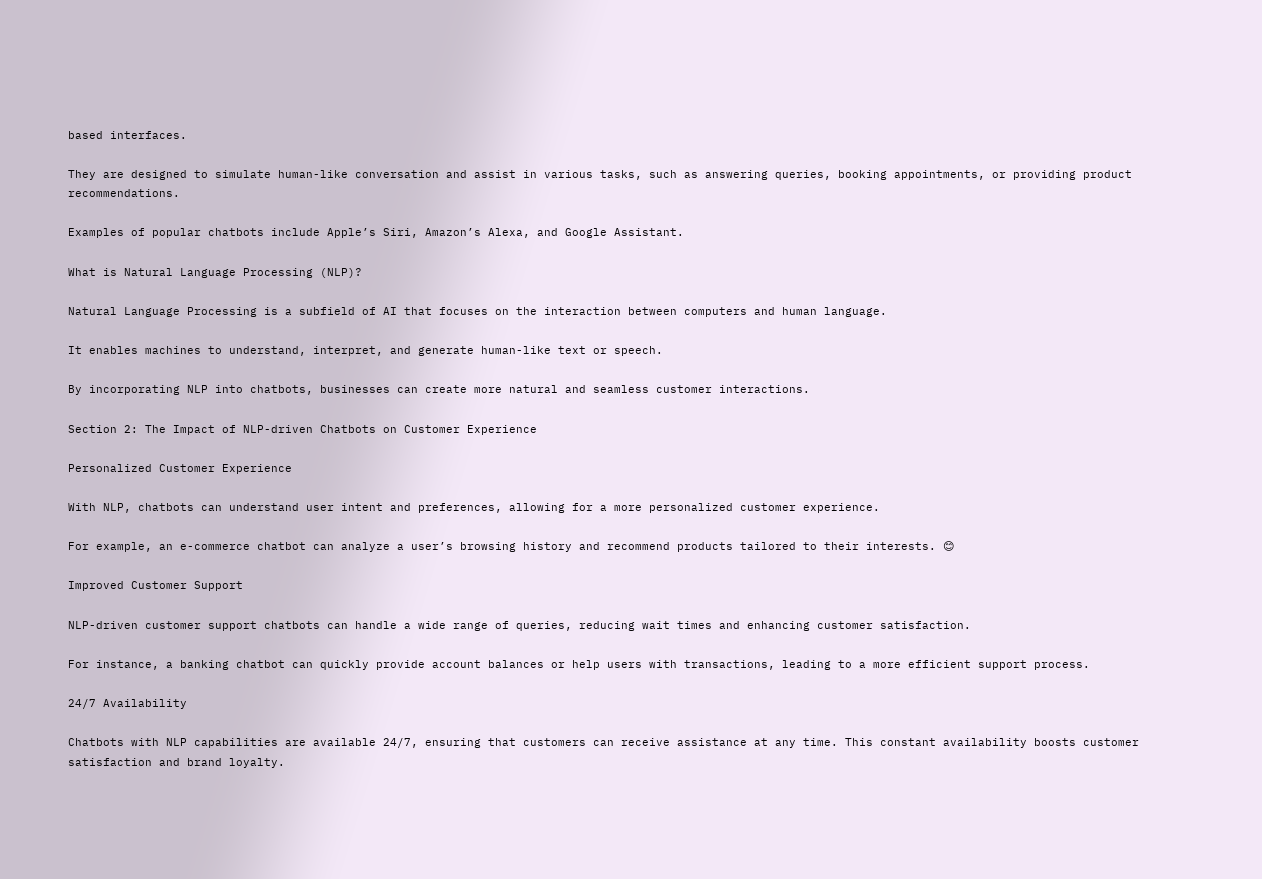based interfaces.

They are designed to simulate human-like conversation and assist in various tasks, such as answering queries, booking appointments, or providing product recommendations.

Examples of popular chatbots include Apple’s Siri, Amazon’s Alexa, and Google Assistant.

What is Natural Language Processing (NLP)?

Natural Language Processing is a subfield of AI that focuses on the interaction between computers and human language.

It enables machines to understand, interpret, and generate human-like text or speech.

By incorporating NLP into chatbots, businesses can create more natural and seamless customer interactions.

Section 2: The Impact of NLP-driven Chatbots on Customer Experience

Personalized Customer Experience

With NLP, chatbots can understand user intent and preferences, allowing for a more personalized customer experience.

For example, an e-commerce chatbot can analyze a user’s browsing history and recommend products tailored to their interests. 😊

Improved Customer Support

NLP-driven customer support chatbots can handle a wide range of queries, reducing wait times and enhancing customer satisfaction.

For instance, a banking chatbot can quickly provide account balances or help users with transactions, leading to a more efficient support process.

24/7 Availability

Chatbots with NLP capabilities are available 24/7, ensuring that customers can receive assistance at any time. This constant availability boosts customer satisfaction and brand loyalty.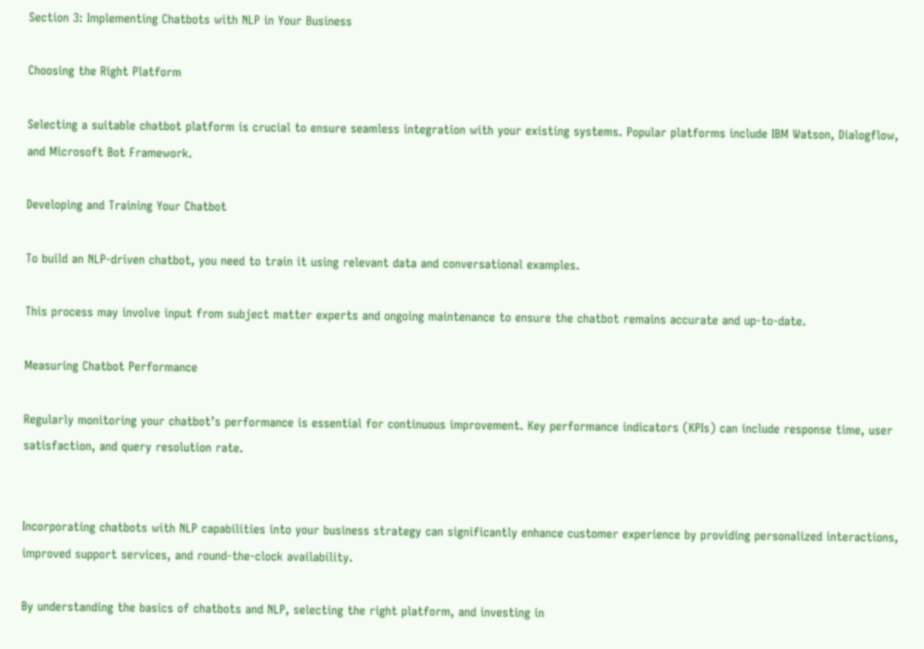Section 3: Implementing Chatbots with NLP in Your Business

Choosing the Right Platform

Selecting a suitable chatbot platform is crucial to ensure seamless integration with your existing systems. Popular platforms include IBM Watson, Dialogflow, and Microsoft Bot Framework.

Developing and Training Your Chatbot

To build an NLP-driven chatbot, you need to train it using relevant data and conversational examples.

This process may involve input from subject matter experts and ongoing maintenance to ensure the chatbot remains accurate and up-to-date.

Measuring Chatbot Performance

Regularly monitoring your chatbot’s performance is essential for continuous improvement. Key performance indicators (KPIs) can include response time, user satisfaction, and query resolution rate.


Incorporating chatbots with NLP capabilities into your business strategy can significantly enhance customer experience by providing personalized interactions, improved support services, and round-the-clock availability.

By understanding the basics of chatbots and NLP, selecting the right platform, and investing in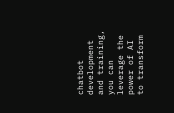chatbot development and training, you can leverage the power of AI to transform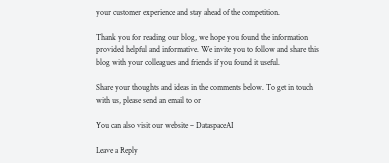your customer experience and stay ahead of the competition.

Thank you for reading our blog, we hope you found the information provided helpful and informative. We invite you to follow and share this blog with your colleagues and friends if you found it useful.

Share your thoughts and ideas in the comments below. To get in touch with us, please send an email to or

You can also visit our website – DataspaceAI

Leave a Reply